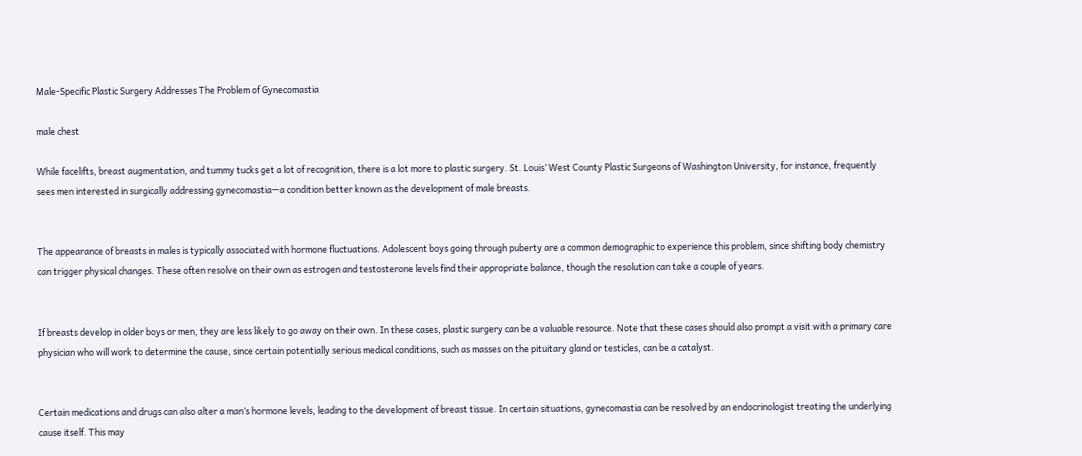Male-Specific Plastic Surgery Addresses The Problem of Gynecomastia

male chest

While facelifts, breast augmentation, and tummy tucks get a lot of recognition, there is a lot more to plastic surgery. St. Louis’ West County Plastic Surgeons of Washington University, for instance, frequently sees men interested in surgically addressing gynecomastia—a condition better known as the development of male breasts.


The appearance of breasts in males is typically associated with hormone fluctuations. Adolescent boys going through puberty are a common demographic to experience this problem, since shifting body chemistry can trigger physical changes. These often resolve on their own as estrogen and testosterone levels find their appropriate balance, though the resolution can take a couple of years.


If breasts develop in older boys or men, they are less likely to go away on their own. In these cases, plastic surgery can be a valuable resource. Note that these cases should also prompt a visit with a primary care physician who will work to determine the cause, since certain potentially serious medical conditions, such as masses on the pituitary gland or testicles, can be a catalyst.


Certain medications and drugs can also alter a man’s hormone levels, leading to the development of breast tissue. In certain situations, gynecomastia can be resolved by an endocrinologist treating the underlying cause itself. This may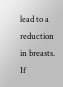lead to a reduction in breasts. If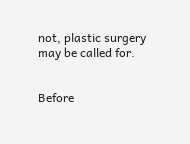not, plastic surgery may be called for.


Before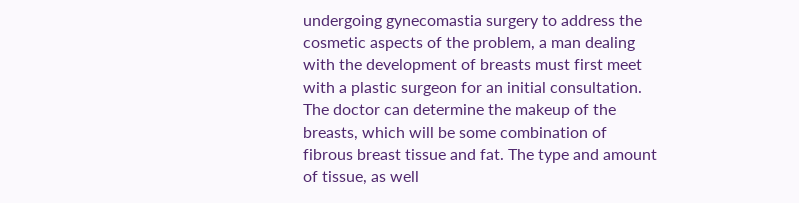undergoing gynecomastia surgery to address the cosmetic aspects of the problem, a man dealing with the development of breasts must first meet with a plastic surgeon for an initial consultation. The doctor can determine the makeup of the breasts, which will be some combination of fibrous breast tissue and fat. The type and amount of tissue, as well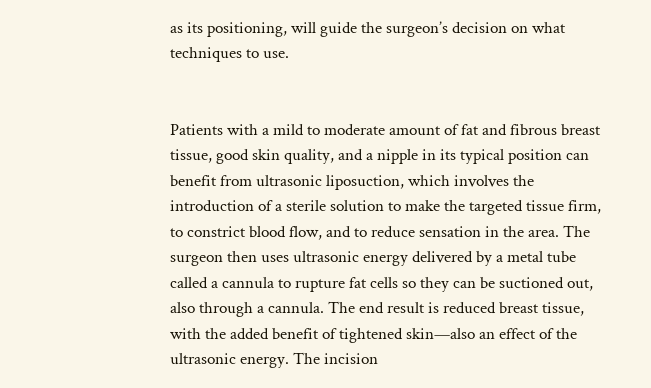as its positioning, will guide the surgeon’s decision on what techniques to use.


Patients with a mild to moderate amount of fat and fibrous breast tissue, good skin quality, and a nipple in its typical position can benefit from ultrasonic liposuction, which involves the introduction of a sterile solution to make the targeted tissue firm, to constrict blood flow, and to reduce sensation in the area. The surgeon then uses ultrasonic energy delivered by a metal tube called a cannula to rupture fat cells so they can be suctioned out, also through a cannula. The end result is reduced breast tissue, with the added benefit of tightened skin—also an effect of the ultrasonic energy. The incision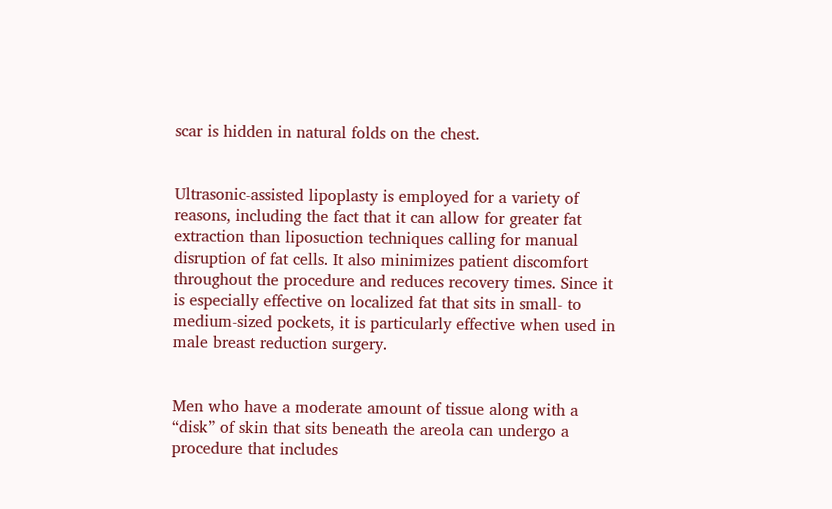scar is hidden in natural folds on the chest.


Ultrasonic-assisted lipoplasty is employed for a variety of reasons, including the fact that it can allow for greater fat extraction than liposuction techniques calling for manual disruption of fat cells. It also minimizes patient discomfort throughout the procedure and reduces recovery times. Since it is especially effective on localized fat that sits in small- to medium-sized pockets, it is particularly effective when used in male breast reduction surgery.


Men who have a moderate amount of tissue along with a “disk” of skin that sits beneath the areola can undergo a procedure that includes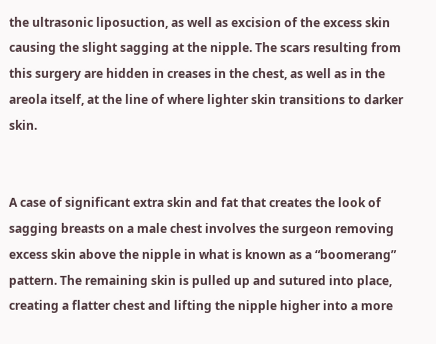the ultrasonic liposuction, as well as excision of the excess skin causing the slight sagging at the nipple. The scars resulting from this surgery are hidden in creases in the chest, as well as in the areola itself, at the line of where lighter skin transitions to darker skin.


A case of significant extra skin and fat that creates the look of sagging breasts on a male chest involves the surgeon removing excess skin above the nipple in what is known as a “boomerang” pattern. The remaining skin is pulled up and sutured into place, creating a flatter chest and lifting the nipple higher into a more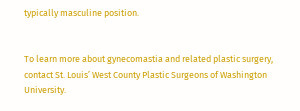typically masculine position.


To learn more about gynecomastia and related plastic surgery, contact St. Louis’ West County Plastic Surgeons of Washington University.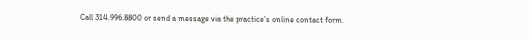Call 314.996.8800 or send a message via the practice’s online contact form.